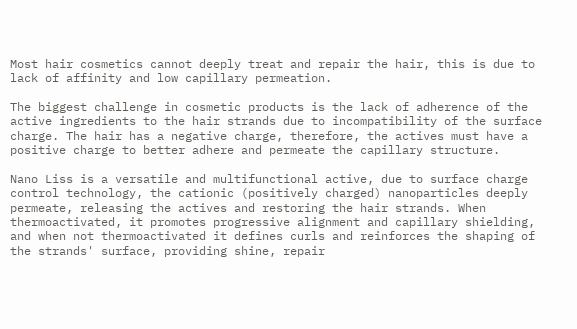Most hair cosmetics cannot deeply treat and repair the hair, this is due to lack of affinity and low capillary permeation.

The biggest challenge in cosmetic products is the lack of adherence of the active ingredients to the hair strands due to incompatibility of the surface charge. The hair has a negative charge, therefore, the actives must have a positive charge to better adhere and permeate the capillary structure.

Nano Liss is a versatile and multifunctional active, due to surface charge control technology, the cationic (positively charged) nanoparticles deeply permeate, releasing the actives and restoring the hair strands. When thermoactivated, it promotes progressive alignment and capillary shielding, and when not thermoactivated it defines curls and reinforces the shaping of the strands' surface, providing shine, repair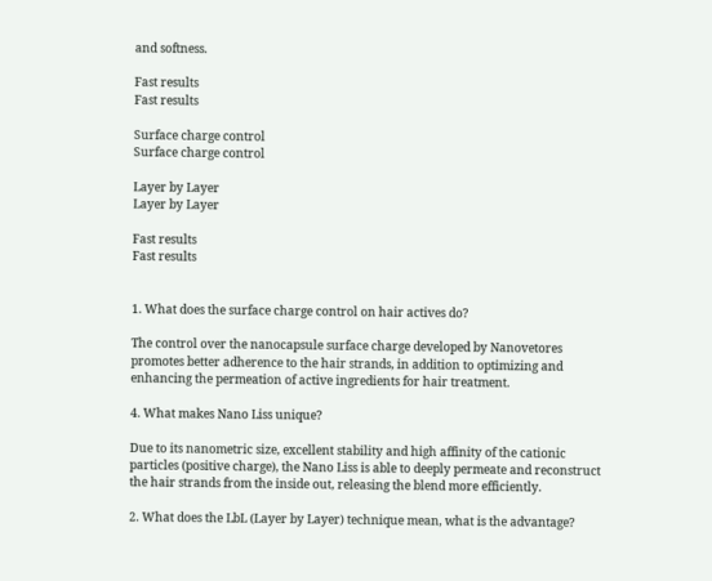and softness.

Fast results
Fast results

Surface charge control
Surface charge control

Layer by Layer
Layer by Layer

Fast results
Fast results


1. What does the surface charge control on hair actives do?

The control over the nanocapsule surface charge developed by Nanovetores promotes better adherence to the hair strands, in addition to optimizing and enhancing the permeation of active ingredients for hair treatment.

4. What makes Nano Liss unique?

Due to its nanometric size, excellent stability and high affinity of the cationic particles (positive charge), the Nano Liss is able to deeply permeate and reconstruct the hair strands from the inside out, releasing the blend more efficiently.

2. What does the LbL (Layer by Layer) technique mean, what is the advantage?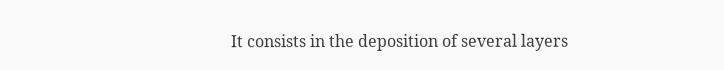It consists in the deposition of several layers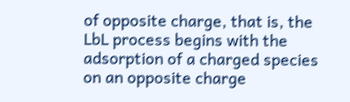of opposite charge, that is, the LbL process begins with the adsorption of a charged species on an opposite charge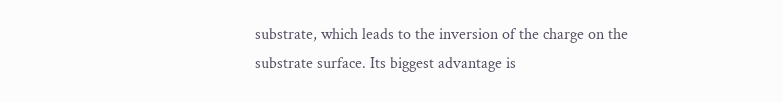substrate, which leads to the inversion of the charge on the substrate surface. Its biggest advantage is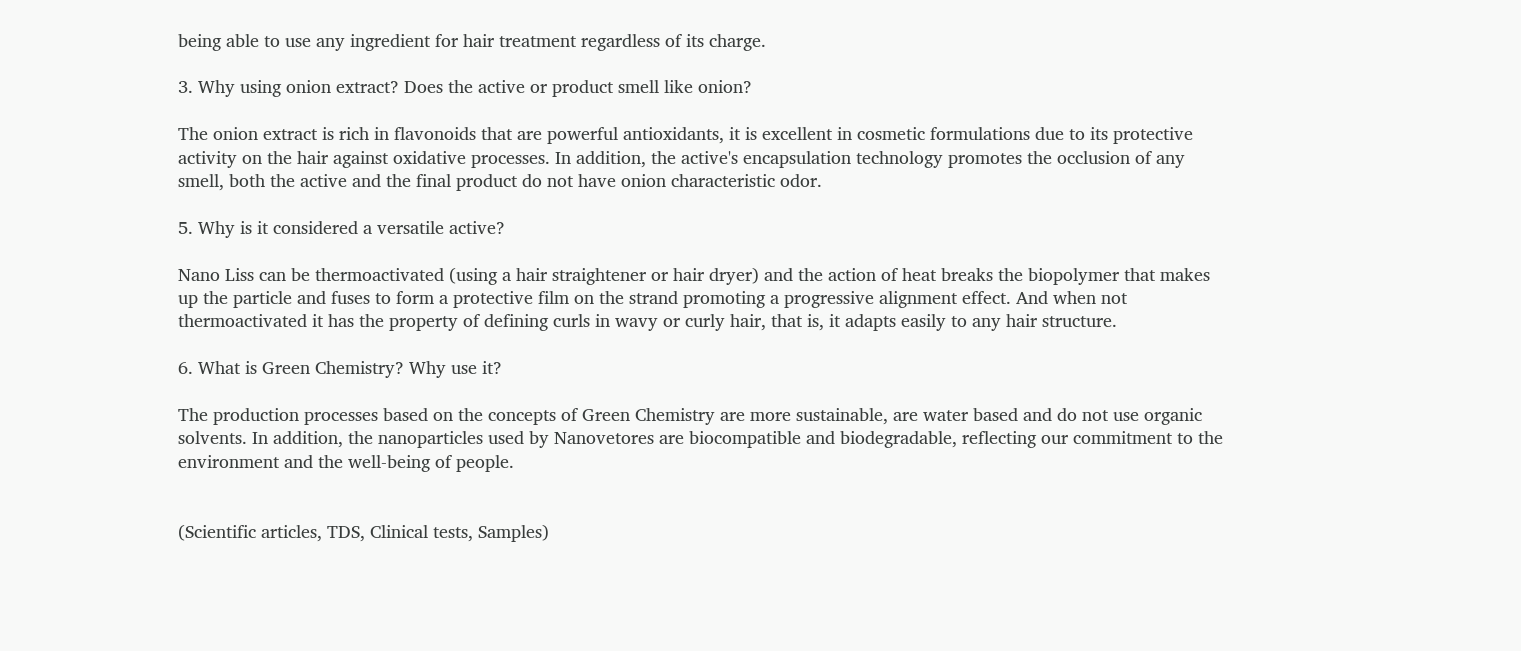being able to use any ingredient for hair treatment regardless of its charge.

3. Why using onion extract? Does the active or product smell like onion?

The onion extract is rich in flavonoids that are powerful antioxidants, it is excellent in cosmetic formulations due to its protective activity on the hair against oxidative processes. In addition, the active's encapsulation technology promotes the occlusion of any smell, both the active and the final product do not have onion characteristic odor.

5. Why is it considered a versatile active?

Nano Liss can be thermoactivated (using a hair straightener or hair dryer) and the action of heat breaks the biopolymer that makes up the particle and fuses to form a protective film on the strand promoting a progressive alignment effect. And when not thermoactivated it has the property of defining curls in wavy or curly hair, that is, it adapts easily to any hair structure.

6. What is Green Chemistry? Why use it?

The production processes based on the concepts of Green Chemistry are more sustainable, are water based and do not use organic solvents. In addition, the nanoparticles used by Nanovetores are biocompatible and biodegradable, reflecting our commitment to the environment and the well-being of people.


(Scientific articles, TDS, Clinical tests, Samples)